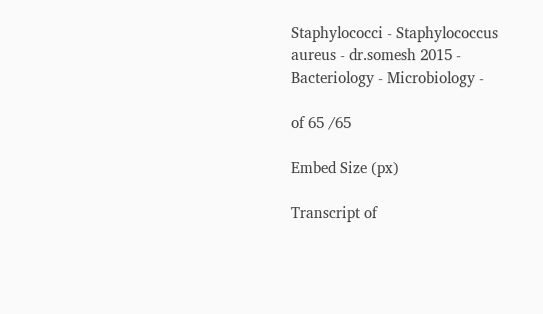Staphylococci - Staphylococcus aureus - dr.somesh 2015 - Bacteriology - Microbiology -

of 65 /65

Embed Size (px)

Transcript of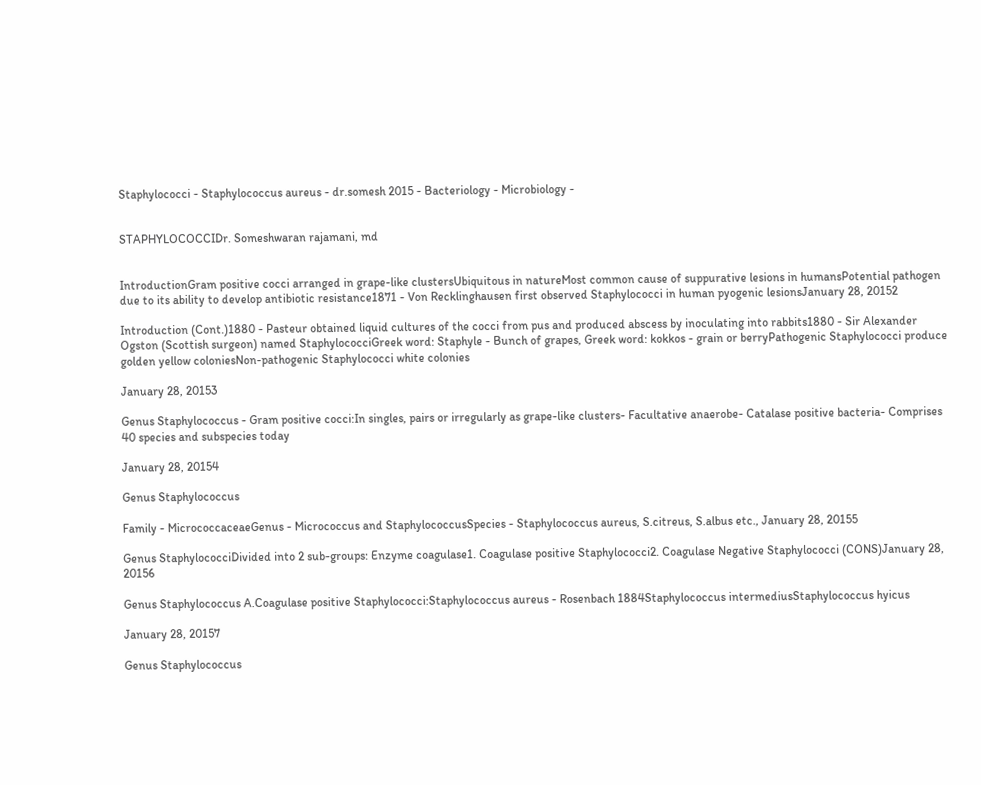Staphylococci - Staphylococcus aureus - dr.somesh 2015 - Bacteriology - Microbiology -


STAPHYLOCOCCIDr. Someshwaran rajamani, md


IntroductionGram positive cocci arranged in grape-like clustersUbiquitous in natureMost common cause of suppurative lesions in humansPotential pathogen due to its ability to develop antibiotic resistance1871 - Von Recklinghausen first observed Staphylococci in human pyogenic lesionsJanuary 28, 20152

Introduction (Cont.)1880 - Pasteur obtained liquid cultures of the cocci from pus and produced abscess by inoculating into rabbits1880 - Sir Alexander Ogston (Scottish surgeon) named StaphylococciGreek word: Staphyle - Bunch of grapes, Greek word: kokkos - grain or berryPathogenic Staphylococci produce golden yellow coloniesNon-pathogenic Staphylococci white colonies

January 28, 20153

Genus Staphylococcus - Gram positive cocci:In singles, pairs or irregularly as grape-like clusters- Facultative anaerobe- Catalase positive bacteria- Comprises 40 species and subspecies today

January 28, 20154

Genus Staphylococcus

Family - MicrococcaceaeGenus - Micrococcus and StaphylococcusSpecies - Staphylococcus aureus, S.citreus, S.albus etc., January 28, 20155

Genus StaphylococciDivided into 2 sub-groups: Enzyme coagulase1. Coagulase positive Staphylococci2. Coagulase Negative Staphylococci (CONS)January 28, 20156

Genus Staphylococcus A.Coagulase positive Staphylococci:Staphylococcus aureus - Rosenbach 1884Staphylococcus intermediusStaphylococcus hyicus

January 28, 20157

Genus Staphylococcus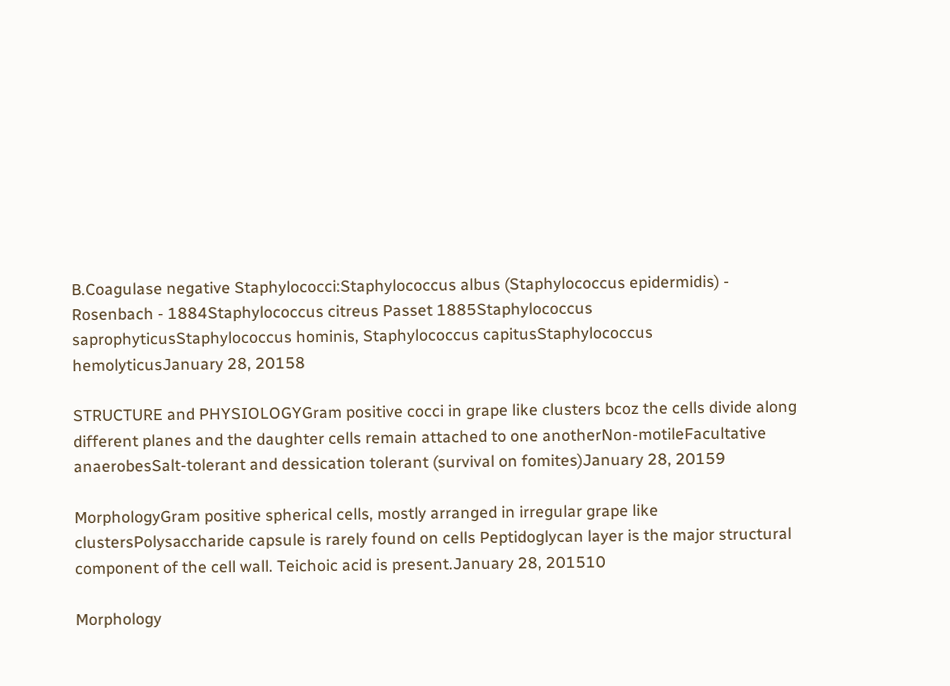B.Coagulase negative Staphylococci:Staphylococcus albus (Staphylococcus epidermidis) - Rosenbach - 1884Staphylococcus citreus Passet 1885Staphylococcus saprophyticusStaphylococcus hominis, Staphylococcus capitusStaphylococcus hemolyticusJanuary 28, 20158

STRUCTURE and PHYSIOLOGYGram positive cocci in grape like clusters bcoz the cells divide along different planes and the daughter cells remain attached to one anotherNon-motileFacultative anaerobesSalt-tolerant and dessication tolerant (survival on fomites)January 28, 20159

MorphologyGram positive spherical cells, mostly arranged in irregular grape like clustersPolysaccharide capsule is rarely found on cells Peptidoglycan layer is the major structural component of the cell wall. Teichoic acid is present.January 28, 201510

Morphology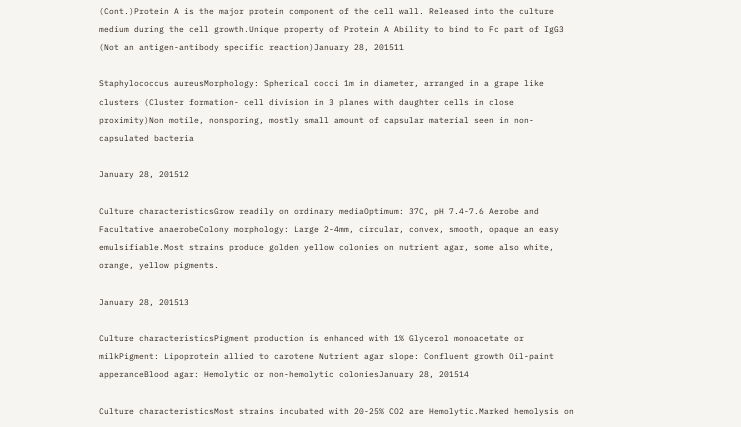(Cont.)Protein A is the major protein component of the cell wall. Released into the culture medium during the cell growth.Unique property of Protein A Ability to bind to Fc part of IgG3 (Not an antigen-antibody specific reaction)January 28, 201511

Staphylococcus aureusMorphology: Spherical cocci 1m in diameter, arranged in a grape like clusters (Cluster formation- cell division in 3 planes with daughter cells in close proximity)Non motile, nonsporing, mostly small amount of capsular material seen in non-capsulated bacteria

January 28, 201512

Culture characteristicsGrow readily on ordinary mediaOptimum: 37C, pH 7.4-7.6 Aerobe and Facultative anaerobeColony morphology: Large 2-4mm, circular, convex, smooth, opaque an easy emulsifiable.Most strains produce golden yellow colonies on nutrient agar, some also white, orange, yellow pigments.

January 28, 201513

Culture characteristicsPigment production is enhanced with 1% Glycerol monoacetate or milkPigment: Lipoprotein allied to carotene Nutrient agar slope: Confluent growth Oil-paint apperanceBlood agar: Hemolytic or non-hemolytic coloniesJanuary 28, 201514

Culture characteristicsMost strains incubated with 20-25% CO2 are Hemolytic.Marked hemolysis on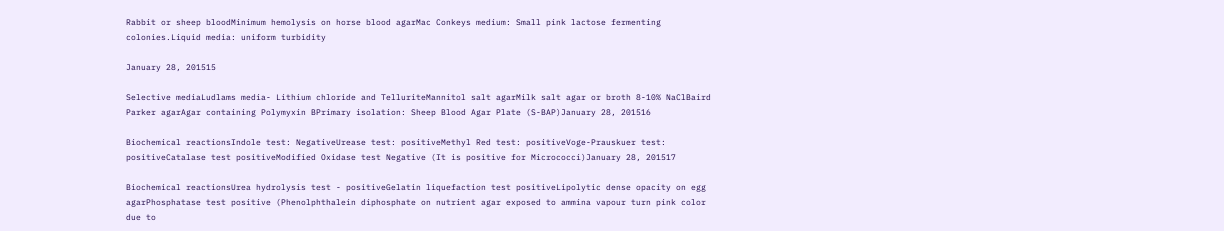Rabbit or sheep bloodMinimum hemolysis on horse blood agarMac Conkeys medium: Small pink lactose fermenting colonies.Liquid media: uniform turbidity

January 28, 201515

Selective mediaLudlams media- Lithium chloride and TelluriteMannitol salt agarMilk salt agar or broth 8-10% NaClBaird Parker agarAgar containing Polymyxin BPrimary isolation: Sheep Blood Agar Plate (S-BAP)January 28, 201516

Biochemical reactionsIndole test: NegativeUrease test: positiveMethyl Red test: positiveVoge-Prauskuer test: positiveCatalase test positiveModified Oxidase test Negative (It is positive for Micrococci)January 28, 201517

Biochemical reactionsUrea hydrolysis test - positiveGelatin liquefaction test positiveLipolytic dense opacity on egg agarPhosphatase test positive (Phenolphthalein diphosphate on nutrient agar exposed to ammina vapour turn pink color due to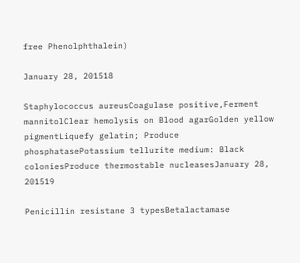free Phenolphthalein)

January 28, 201518

Staphylococcus aureusCoagulase positive,Ferment mannitolClear hemolysis on Blood agarGolden yellow pigmentLiquefy gelatin; Produce phosphatasePotassium tellurite medium: Black coloniesProduce thermostable nucleasesJanuary 28, 201519

Penicillin resistane 3 typesBetalactamase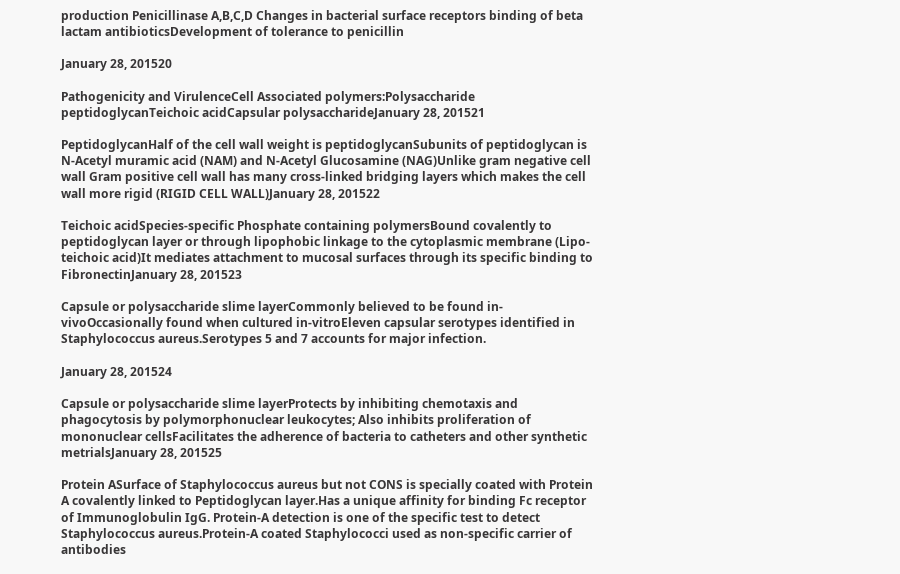production Penicillinase A,B,C,D Changes in bacterial surface receptors binding of beta lactam antibioticsDevelopment of tolerance to penicillin

January 28, 201520

Pathogenicity and VirulenceCell Associated polymers:Polysaccharide peptidoglycanTeichoic acidCapsular polysaccharideJanuary 28, 201521

PeptidoglycanHalf of the cell wall weight is peptidoglycanSubunits of peptidoglycan is N-Acetyl muramic acid (NAM) and N-Acetyl Glucosamine (NAG)Unlike gram negative cell wall Gram positive cell wall has many cross-linked bridging layers which makes the cell wall more rigid (RIGID CELL WALL)January 28, 201522

Teichoic acidSpecies-specific Phosphate containing polymersBound covalently to peptidoglycan layer or through lipophobic linkage to the cytoplasmic membrane (Lipo-teichoic acid)It mediates attachment to mucosal surfaces through its specific binding to FibronectinJanuary 28, 201523

Capsule or polysaccharide slime layerCommonly believed to be found in-vivoOccasionally found when cultured in-vitroEleven capsular serotypes identified in Staphylococcus aureus.Serotypes 5 and 7 accounts for major infection.

January 28, 201524

Capsule or polysaccharide slime layerProtects by inhibiting chemotaxis and phagocytosis by polymorphonuclear leukocytes; Also inhibits proliferation of mononuclear cellsFacilitates the adherence of bacteria to catheters and other synthetic metrialsJanuary 28, 201525

Protein ASurface of Staphylococcus aureus but not CONS is specially coated with Protein A covalently linked to Peptidoglycan layer.Has a unique affinity for binding Fc receptor of Immunoglobulin IgG. Protein-A detection is one of the specific test to detect Staphylococcus aureus.Protein-A coated Staphylococci used as non-specific carrier of antibodies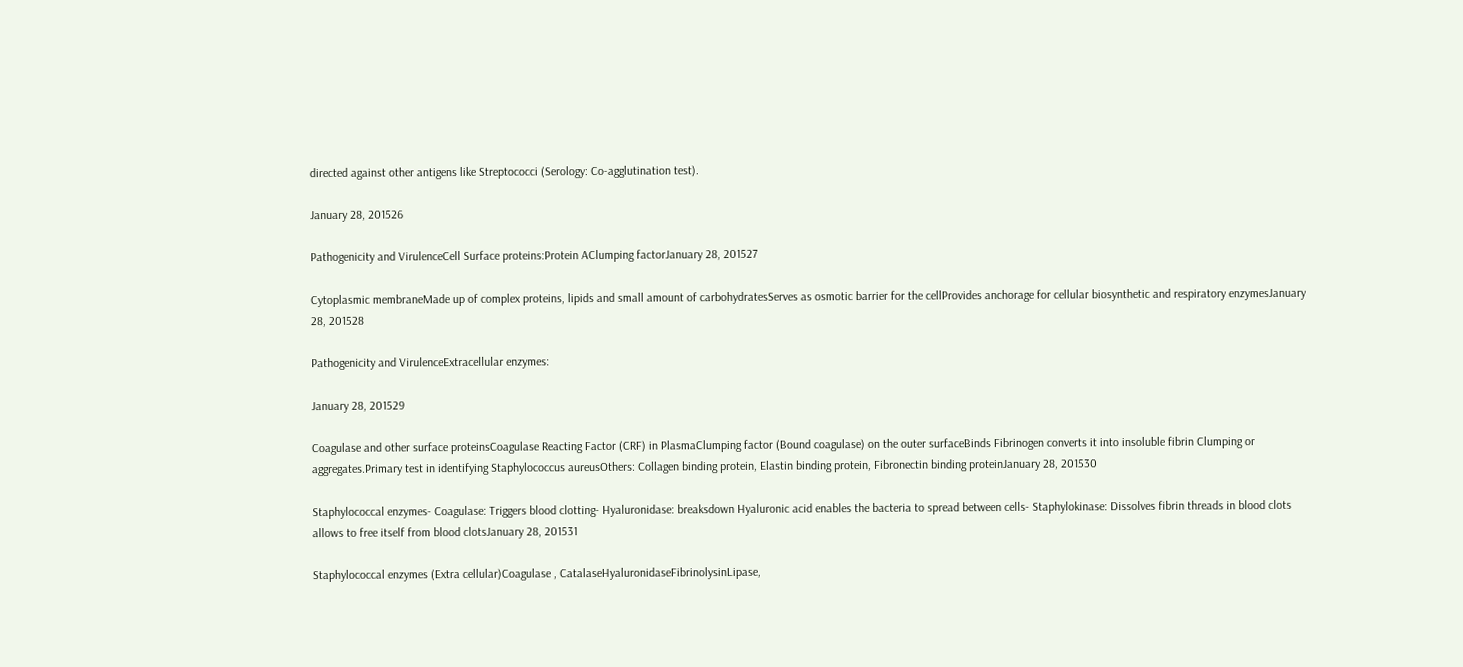directed against other antigens like Streptococci (Serology: Co-agglutination test).

January 28, 201526

Pathogenicity and VirulenceCell Surface proteins:Protein AClumping factorJanuary 28, 201527

Cytoplasmic membraneMade up of complex proteins, lipids and small amount of carbohydratesServes as osmotic barrier for the cellProvides anchorage for cellular biosynthetic and respiratory enzymesJanuary 28, 201528

Pathogenicity and VirulenceExtracellular enzymes:

January 28, 201529

Coagulase and other surface proteinsCoagulase Reacting Factor (CRF) in PlasmaClumping factor (Bound coagulase) on the outer surfaceBinds Fibrinogen converts it into insoluble fibrin Clumping or aggregates.Primary test in identifying Staphylococcus aureusOthers: Collagen binding protein, Elastin binding protein, Fibronectin binding proteinJanuary 28, 201530

Staphylococcal enzymes- Coagulase: Triggers blood clotting- Hyaluronidase: breaksdown Hyaluronic acid enables the bacteria to spread between cells- Staphylokinase: Dissolves fibrin threads in blood clots allows to free itself from blood clotsJanuary 28, 201531

Staphylococcal enzymes (Extra cellular)Coagulase , CatalaseHyaluronidaseFibrinolysinLipase,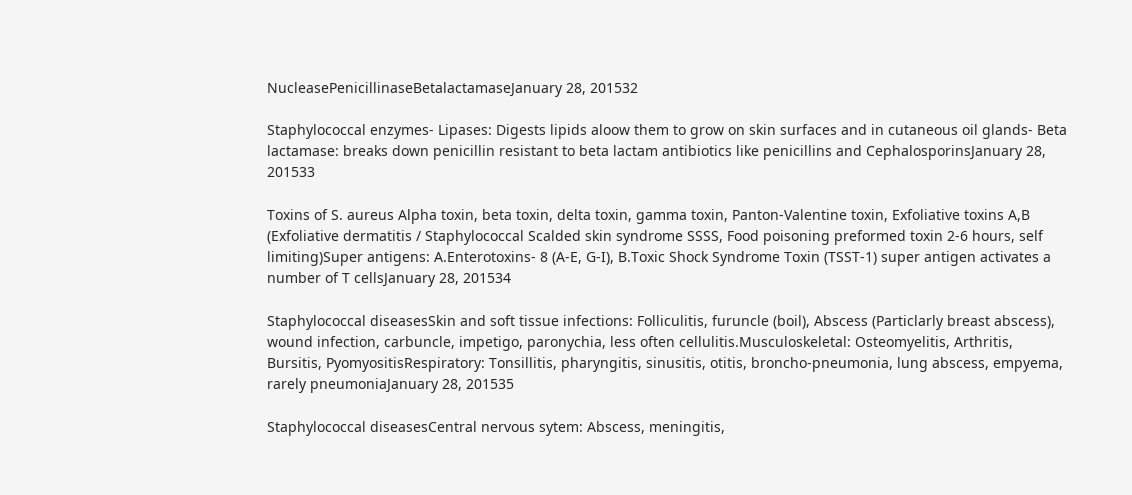NucleasePenicillinaseBetalactamaseJanuary 28, 201532

Staphylococcal enzymes- Lipases: Digests lipids aloow them to grow on skin surfaces and in cutaneous oil glands- Beta lactamase: breaks down penicillin resistant to beta lactam antibiotics like penicillins and CephalosporinsJanuary 28, 201533

Toxins of S. aureus Alpha toxin, beta toxin, delta toxin, gamma toxin, Panton-Valentine toxin, Exfoliative toxins A,B (Exfoliative dermatitis / Staphylococcal Scalded skin syndrome SSSS, Food poisoning preformed toxin 2-6 hours, self limiting)Super antigens: A.Enterotoxins- 8 (A-E, G-I), B.Toxic Shock Syndrome Toxin (TSST-1) super antigen activates a number of T cellsJanuary 28, 201534

Staphylococcal diseasesSkin and soft tissue infections: Folliculitis, furuncle (boil), Abscess (Particlarly breast abscess), wound infection, carbuncle, impetigo, paronychia, less often cellulitis.Musculoskeletal: Osteomyelitis, Arthritis, Bursitis, PyomyositisRespiratory: Tonsillitis, pharyngitis, sinusitis, otitis, broncho-pneumonia, lung abscess, empyema, rarely pneumoniaJanuary 28, 201535

Staphylococcal diseasesCentral nervous sytem: Abscess, meningitis,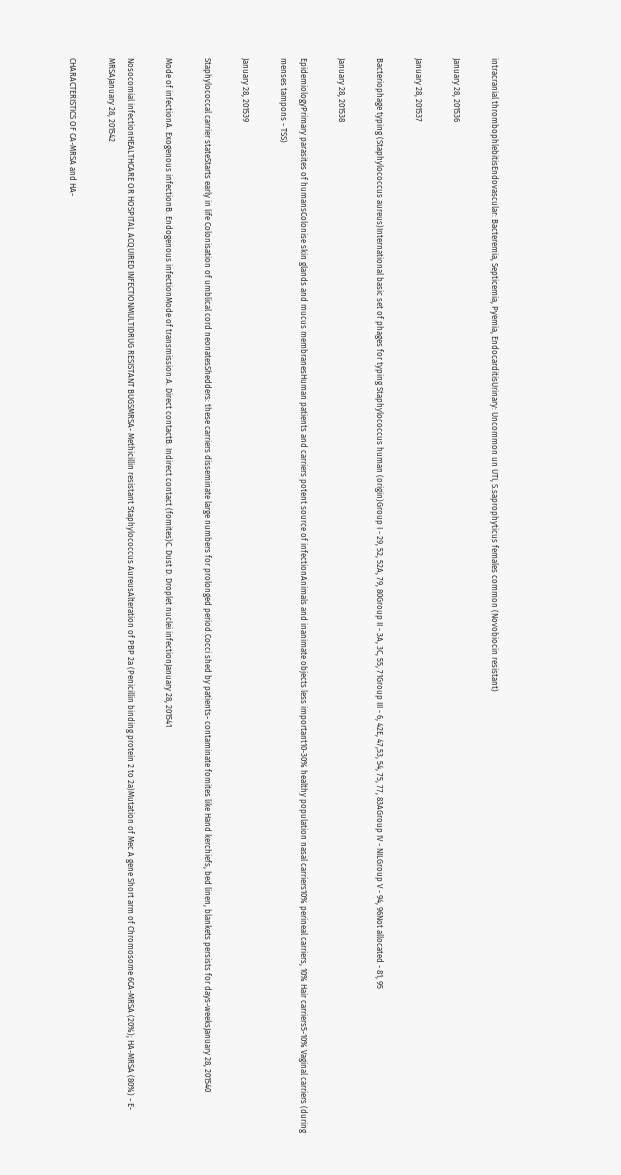intracranial thrombophlebitisEndovascular: Bacteremia, Septicemia, Pyemia, EndocarditisUrinary: Uncommon un UTI, S.saprophyticus females common (Novobiocin resistant)

January 28, 201536

January 28, 201537

Bacteriophage typing (Staphylococcus aureus)International basic set of phages for typing Staphylococcus human (origin)Group I - 29, 52, 52A, 79, 80Group II - 3A, 3C, 55, 71Group III - 6, 42E, 47,53, 54, 75, 77, 83AGroup IV - NILGroup V - 94, 96Not allocated - 81, 95

January 28, 201538

EpidemiologyPrimary parasites of humansColonise skin glands and mucus membranesHuman patients and carriers potent source of infectionAnimals and inanimate objects less important10-30% healthy population nasal carriers10% perineal carriers, 10% Hair carriers5-10% Vaginal carriers (during menses tampons - TSS)

January 28, 201539

Staphylococcal carrier stateStarts early in life Colonisation of umblical cord neonatesShedders: these carriers disseminate large numbers for prolonged period.Cocci shed by patients- contaminate fomites like Hand kerchiefs, bed linen, blankets persists for days-weeksJanuary 28, 201540

Mode of infectionA. Exogenous infectionB. Endogenous infectionMode of transmission:A. Direct contactB. Indirect contact (fomites)C. Dust D. Droplet nuclei infectionJanuary 28, 201541

Nosocomial infectionHEALTHCARE OR HOSPITAL ACQUIRED INFECTIONMULTIDRUG RESISTANT BUGSMRSA- Methicillin resistant Staphylococcus AureusAlteration of PBP 2a (Penicillin binding protein 2 to 2a)Mutation of Mec A gene Short arm of Chromosome 6CA-MRSA (20%); HA-MRSA (80%) - E-MRSAJanuary 28, 201542

CHARACTERISTICS OF CA-MRSA and HA-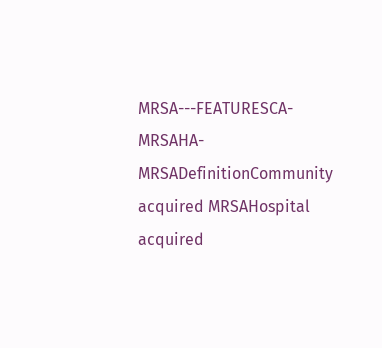MRSA---FEATURESCA-MRSAHA-MRSADefinitionCommunity acquired MRSAHospital acquired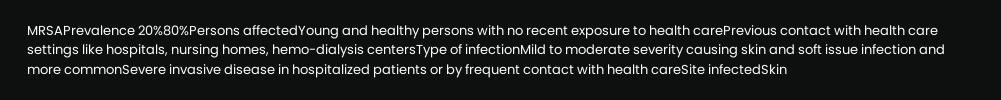MRSAPrevalence 20%80%Persons affectedYoung and healthy persons with no recent exposure to health carePrevious contact with health care settings like hospitals, nursing homes, hemo-dialysis centersType of infectionMild to moderate severity causing skin and soft issue infection and more commonSevere invasive disease in hospitalized patients or by frequent contact with health careSite infectedSkin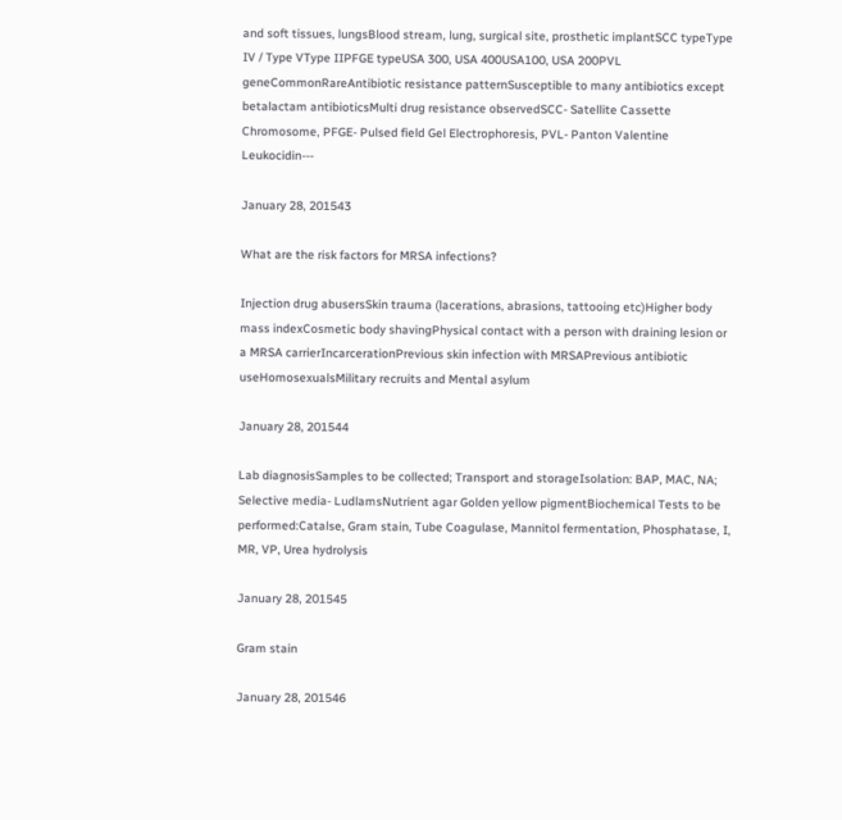and soft tissues, lungsBlood stream, lung, surgical site, prosthetic implantSCC typeType IV / Type VType IIPFGE typeUSA 300, USA 400USA100, USA 200PVL geneCommonRareAntibiotic resistance patternSusceptible to many antibiotics except betalactam antibioticsMulti drug resistance observedSCC- Satellite Cassette Chromosome, PFGE- Pulsed field Gel Electrophoresis, PVL- Panton Valentine Leukocidin---

January 28, 201543

What are the risk factors for MRSA infections?

Injection drug abusersSkin trauma (lacerations, abrasions, tattooing etc)Higher body mass indexCosmetic body shavingPhysical contact with a person with draining lesion or a MRSA carrierIncarcerationPrevious skin infection with MRSAPrevious antibiotic useHomosexualsMilitary recruits and Mental asylum

January 28, 201544

Lab diagnosisSamples to be collected; Transport and storageIsolation: BAP, MAC, NA; Selective media- LudlamsNutrient agar Golden yellow pigmentBiochemical Tests to be performed:Catalse, Gram stain, Tube Coagulase, Mannitol fermentation, Phosphatase, I, MR, VP, Urea hydrolysis

January 28, 201545

Gram stain

January 28, 201546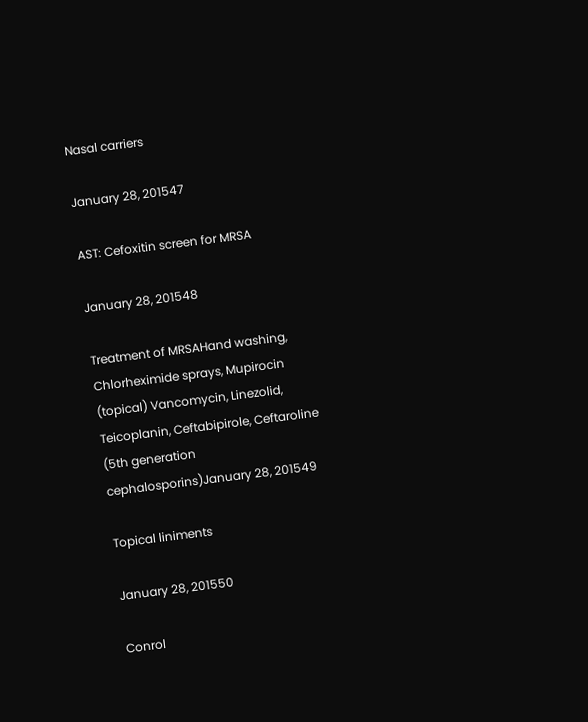Nasal carriers

January 28, 201547

AST: Cefoxitin screen for MRSA

January 28, 201548

Treatment of MRSAHand washing, Chlorheximide sprays, Mupirocin (topical) Vancomycin, Linezolid, Teicoplanin, Ceftabipirole, Ceftaroline (5th generation cephalosporins)January 28, 201549

Topical liniments

January 28, 201550

Conrol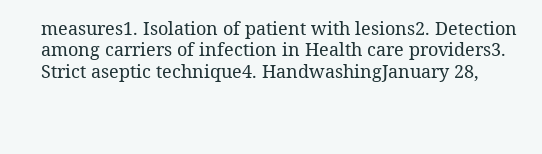measures1. Isolation of patient with lesions2. Detection among carriers of infection in Health care providers3. Strict aseptic technique4. HandwashingJanuary 28,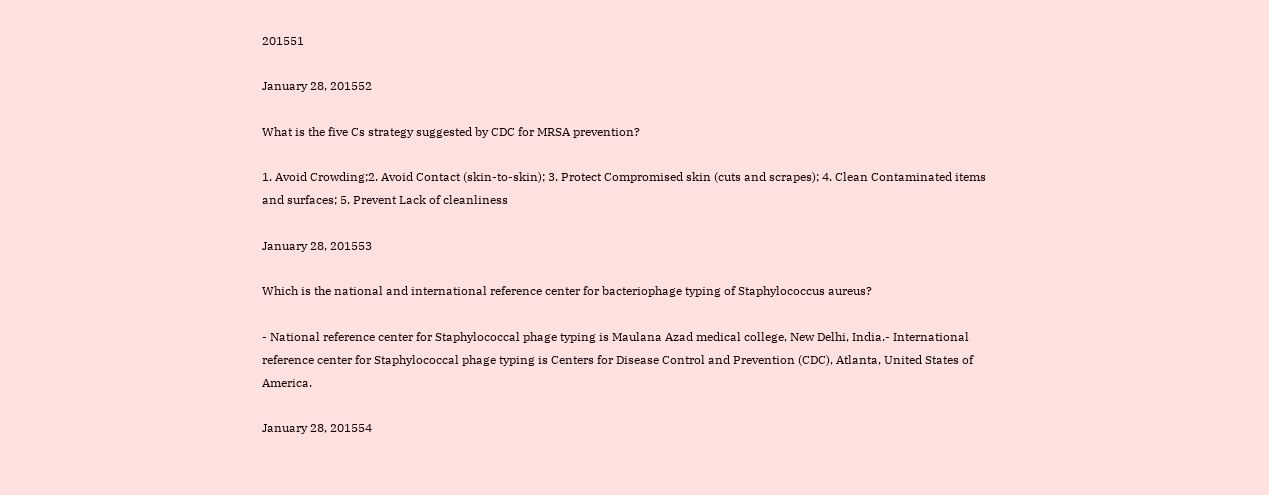201551

January 28, 201552

What is the five Cs strategy suggested by CDC for MRSA prevention?

1. Avoid Crowding;2. Avoid Contact (skin-to-skin); 3. Protect Compromised skin (cuts and scrapes); 4. Clean Contaminated items and surfaces; 5. Prevent Lack of cleanliness

January 28, 201553

Which is the national and international reference center for bacteriophage typing of Staphylococcus aureus?

- National reference center for Staphylococcal phage typing is Maulana Azad medical college, New Delhi, India.- International reference center for Staphylococcal phage typing is Centers for Disease Control and Prevention (CDC), Atlanta, United States of America.

January 28, 201554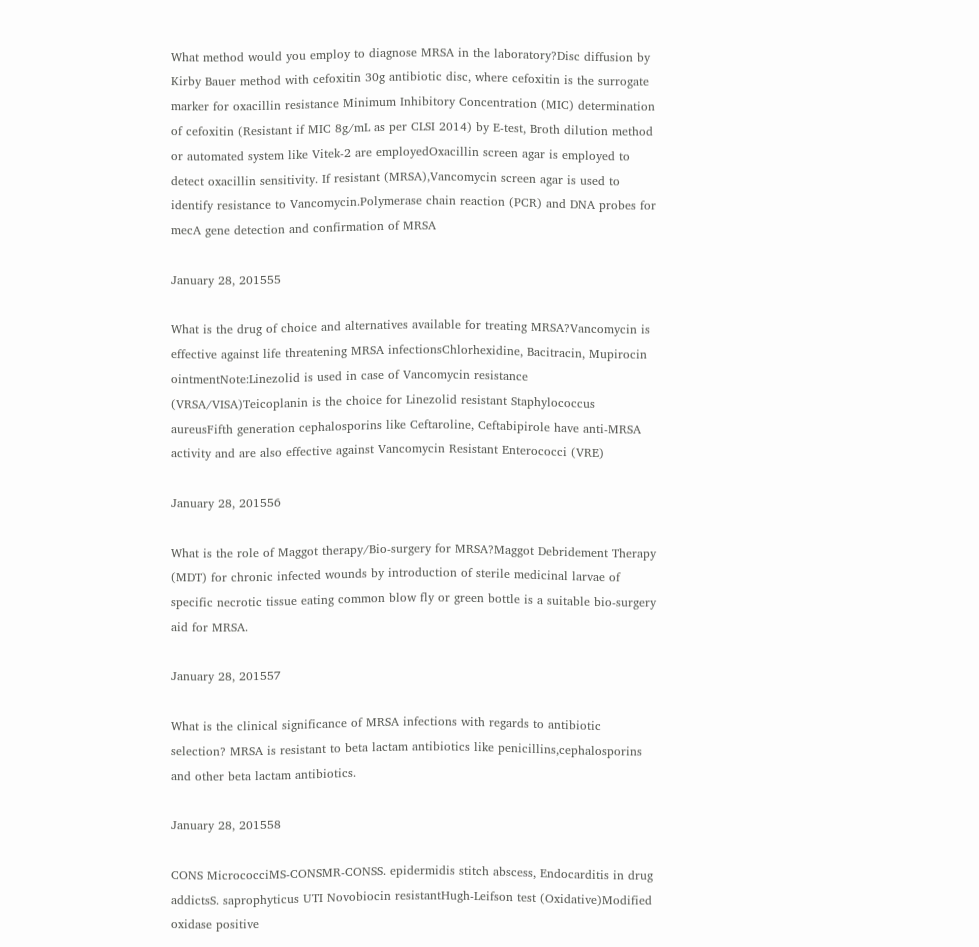What method would you employ to diagnose MRSA in the laboratory?Disc diffusion by Kirby Bauer method with cefoxitin 30g antibiotic disc, where cefoxitin is the surrogate marker for oxacillin resistance Minimum Inhibitory Concentration (MIC) determination of cefoxitin (Resistant if MIC 8g/mL as per CLSI 2014) by E-test, Broth dilution method or automated system like Vitek-2 are employedOxacillin screen agar is employed to detect oxacillin sensitivity. If resistant (MRSA),Vancomycin screen agar is used to identify resistance to Vancomycin.Polymerase chain reaction (PCR) and DNA probes for mecA gene detection and confirmation of MRSA

January 28, 201555

What is the drug of choice and alternatives available for treating MRSA?Vancomycin is effective against life threatening MRSA infectionsChlorhexidine, Bacitracin, Mupirocin ointmentNote:Linezolid is used in case of Vancomycin resistance (VRSA/VISA)Teicoplanin is the choice for Linezolid resistant Staphylococcus aureusFifth generation cephalosporins like Ceftaroline, Ceftabipirole have anti-MRSA activity and are also effective against Vancomycin Resistant Enterococci (VRE)

January 28, 201556

What is the role of Maggot therapy/Bio-surgery for MRSA?Maggot Debridement Therapy (MDT) for chronic infected wounds by introduction of sterile medicinal larvae of specific necrotic tissue eating common blow fly or green bottle is a suitable bio-surgery aid for MRSA.

January 28, 201557

What is the clinical significance of MRSA infections with regards to antibiotic selection? MRSA is resistant to beta lactam antibiotics like penicillins,cephalosporins and other beta lactam antibiotics.

January 28, 201558

CONS MicrococciMS-CONSMR-CONSS. epidermidis stitch abscess, Endocarditis in drug addictsS. saprophyticus UTI Novobiocin resistantHugh-Leifson test (Oxidative)Modified oxidase positive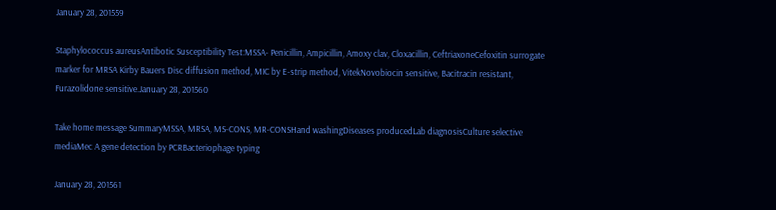January 28, 201559

Staphylococcus aureusAntibotic Susceptibility Test:MSSA- Penicillin, Ampicillin, Amoxy clav, Cloxacillin, CeftriaxoneCefoxitin surrogate marker for MRSA Kirby Bauers Disc diffusion method, MIC by E-strip method, VitekNovobiocin sensitive, Bacitracin resistant, Furazolidone sensitive.January 28, 201560

Take home message SummaryMSSA, MRSA, MS-CONS, MR-CONSHand washingDiseases producedLab diagnosisCulture selective mediaMec A gene detection by PCRBacteriophage typing

January 28, 201561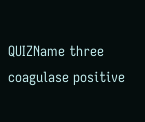QUIZName three coagulase positive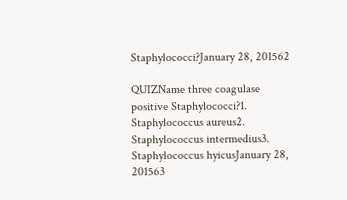Staphylococci?January 28, 201562

QUIZName three coagulase positive Staphylococci?1. Staphylococcus aureus2. Staphylococcus intermedius3. Staphylococcus hyicusJanuary 28, 201563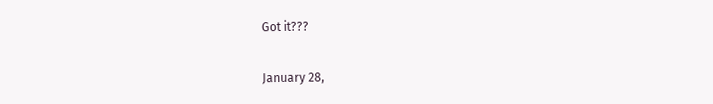Got it???

January 28,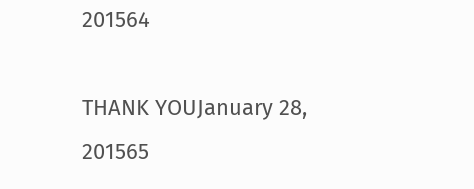201564

THANK YOUJanuary 28, 201565